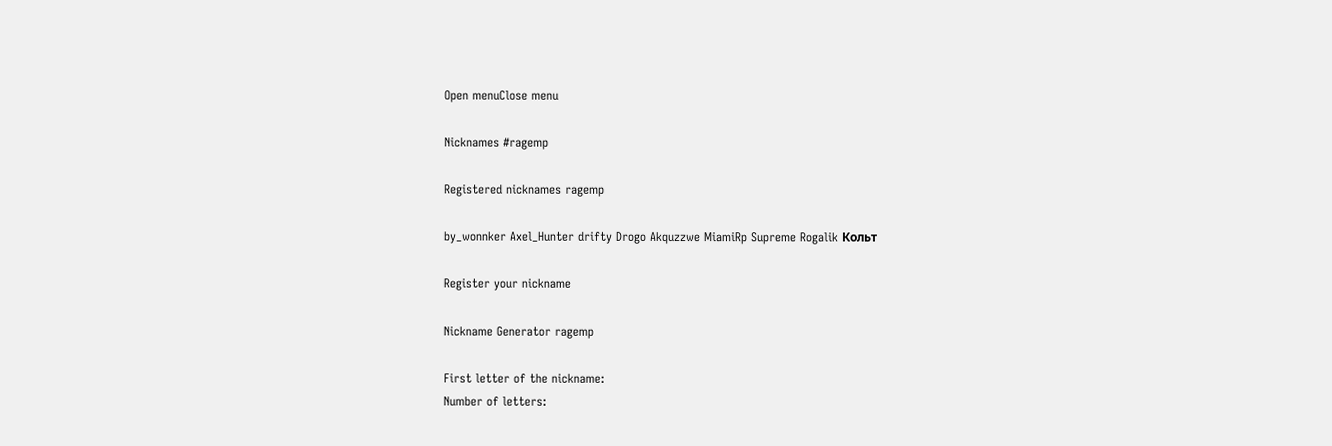Open menuClose menu

Nicknames #ragemp

Registered nicknames ragemp

by_wonnker Axel_Hunter drifty Drogo Akquzzwe MiamiRp Supreme Rogalik Кольт

Register your nickname

Nickname Generator ragemp

First letter of the nickname:
Number of letters: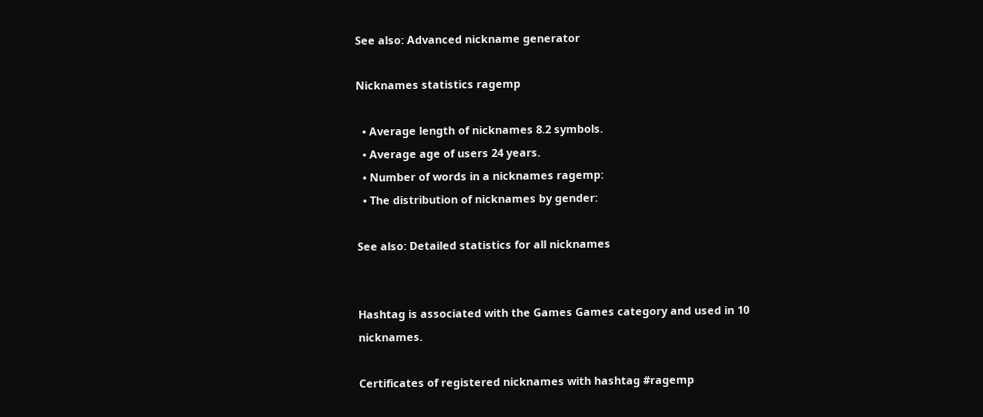See also: Advanced nickname generator

Nicknames statistics ragemp

  • Average length of nicknames 8.2 symbols.
  • Average age of users 24 years.
  • Number of words in a nicknames ragemp:
  • The distribution of nicknames by gender:

See also: Detailed statistics for all nicknames


Hashtag is associated with the Games Games category and used in 10 nicknames.

Certificates of registered nicknames with hashtag #ragemp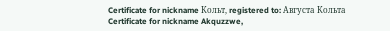Certificate for nickname Кольт, registered to: Августа Кольта
Certificate for nickname Akquzzwe,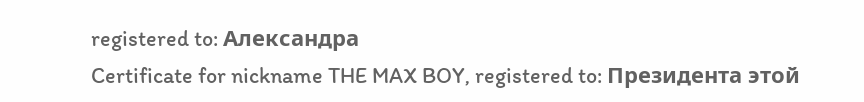registered to: Александра
Certificate for nickname THE MAX BOY, registered to: Президента этой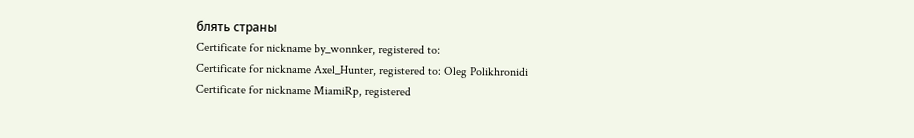блять страны
Certificate for nickname by_wonnker, registered to:
Certificate for nickname Axel_Hunter, registered to: Oleg Polikhronidi
Certificate for nickname MiamiRp, registered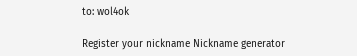to: wol4ok

Register your nickname Nickname generator